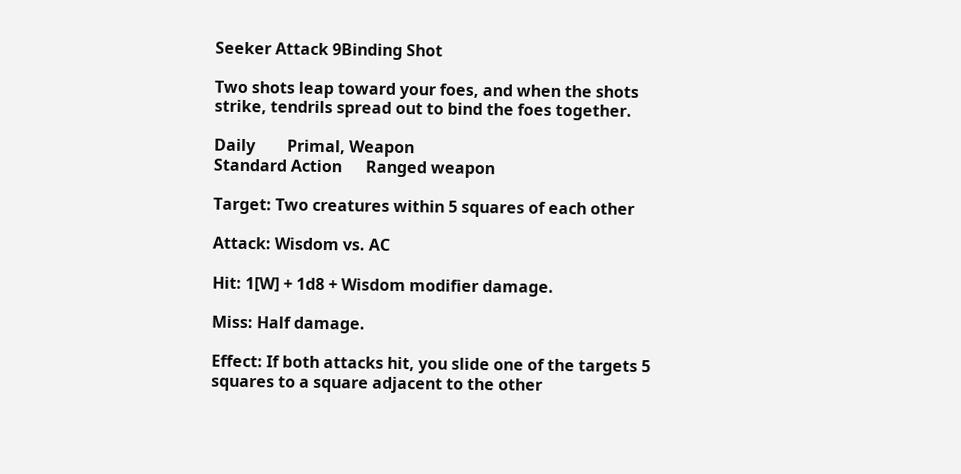Seeker Attack 9Binding Shot

Two shots leap toward your foes, and when the shots strike, tendrils spread out to bind the foes together.

Daily        Primal, Weapon
Standard Action      Ranged weapon

Target: Two creatures within 5 squares of each other

Attack: Wisdom vs. AC

Hit: 1[W] + 1d8 + Wisdom modifier damage.

Miss: Half damage.

Effect: If both attacks hit, you slide one of the targets 5 squares to a square adjacent to the other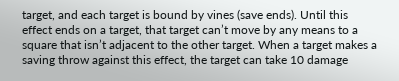target, and each target is bound by vines (save ends). Until this effect ends on a target, that target can’t move by any means to a square that isn’t adjacent to the other target. When a target makes a saving throw against this effect, the target can take 10 damage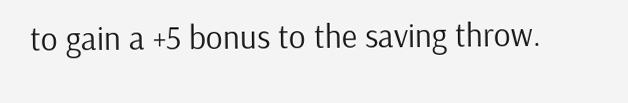to gain a +5 bonus to the saving throw.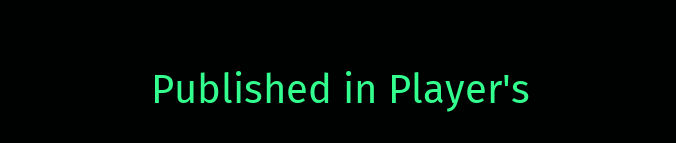Published in Player's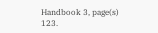Handbook 3, page(s) 123.